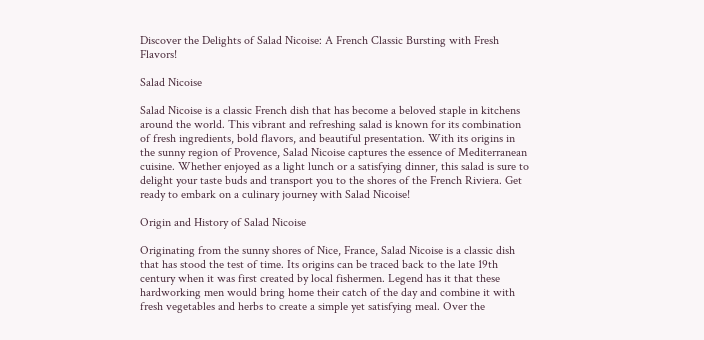Discover the Delights of Salad Nicoise: A French Classic Bursting with Fresh Flavors!

Salad Nicoise

Salad Nicoise is a classic French dish that has become a beloved staple in kitchens around the world. This vibrant and refreshing salad is known for its combination of fresh ingredients, bold flavors, and beautiful presentation. With its origins in the sunny region of Provence, Salad Nicoise captures the essence of Mediterranean cuisine. Whether enjoyed as a light lunch or a satisfying dinner, this salad is sure to delight your taste buds and transport you to the shores of the French Riviera. Get ready to embark on a culinary journey with Salad Nicoise!

Origin and History of Salad Nicoise

Originating from the sunny shores of Nice, France, Salad Nicoise is a classic dish that has stood the test of time. Its origins can be traced back to the late 19th century when it was first created by local fishermen. Legend has it that these hardworking men would bring home their catch of the day and combine it with fresh vegetables and herbs to create a simple yet satisfying meal. Over the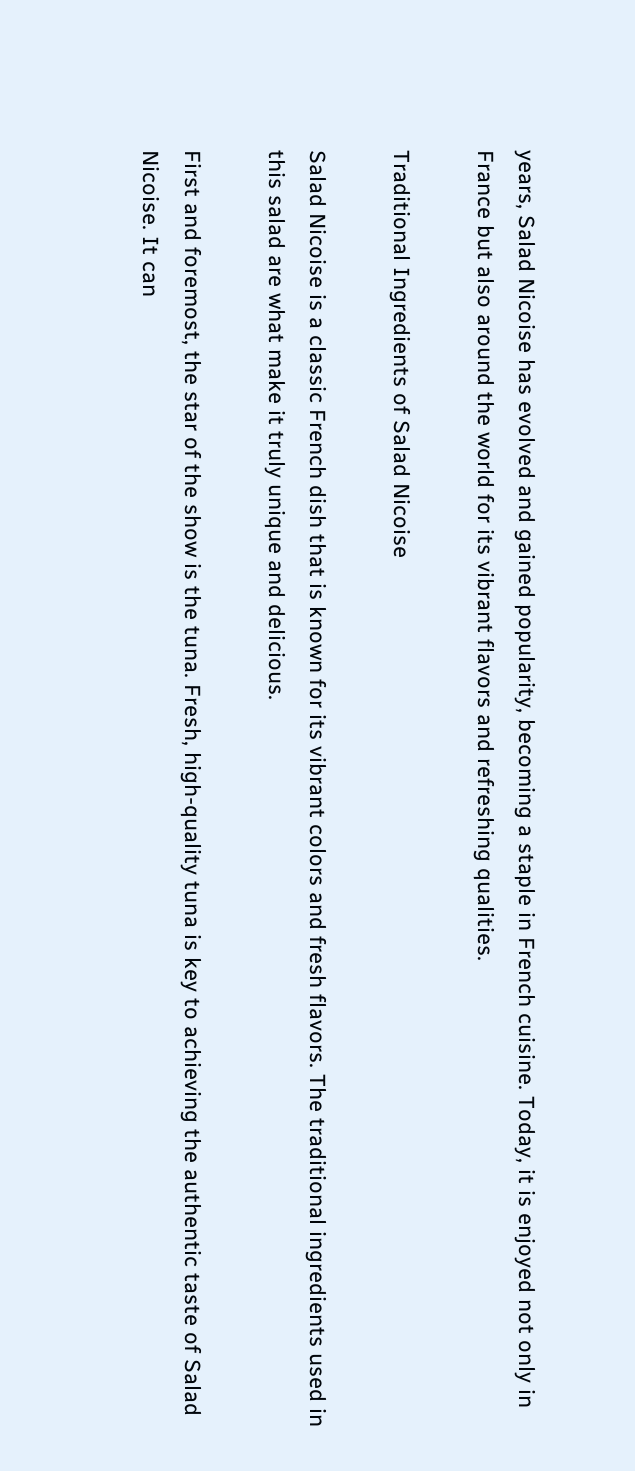years, Salad Nicoise has evolved and gained popularity, becoming a staple in French cuisine. Today, it is enjoyed not only in France but also around the world for its vibrant flavors and refreshing qualities.

Traditional Ingredients of Salad Nicoise

Salad Nicoise is a classic French dish that is known for its vibrant colors and fresh flavors. The traditional ingredients used in this salad are what make it truly unique and delicious.

First and foremost, the star of the show is the tuna. Fresh, high-quality tuna is key to achieving the authentic taste of Salad Nicoise. It can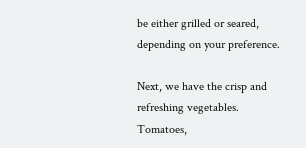be either grilled or seared, depending on your preference.

Next, we have the crisp and refreshing vegetables. Tomatoes,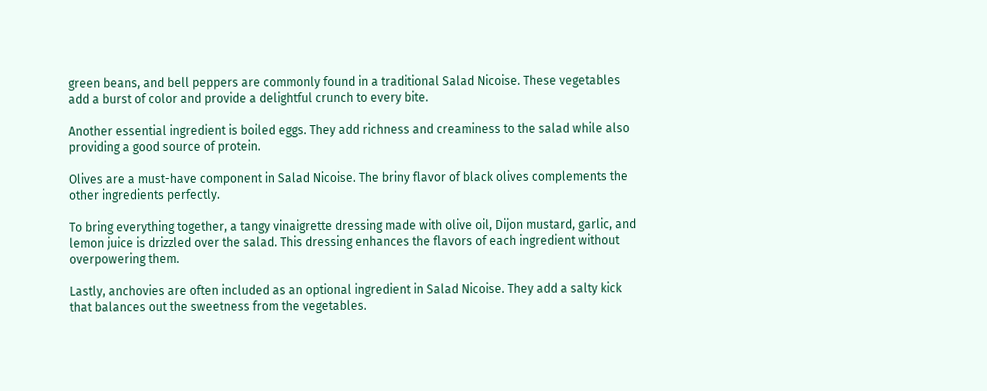green beans, and bell peppers are commonly found in a traditional Salad Nicoise. These vegetables add a burst of color and provide a delightful crunch to every bite.

Another essential ingredient is boiled eggs. They add richness and creaminess to the salad while also providing a good source of protein.

Olives are a must-have component in Salad Nicoise. The briny flavor of black olives complements the other ingredients perfectly.

To bring everything together, a tangy vinaigrette dressing made with olive oil, Dijon mustard, garlic, and lemon juice is drizzled over the salad. This dressing enhances the flavors of each ingredient without overpowering them.

Lastly, anchovies are often included as an optional ingredient in Salad Nicoise. They add a salty kick that balances out the sweetness from the vegetables.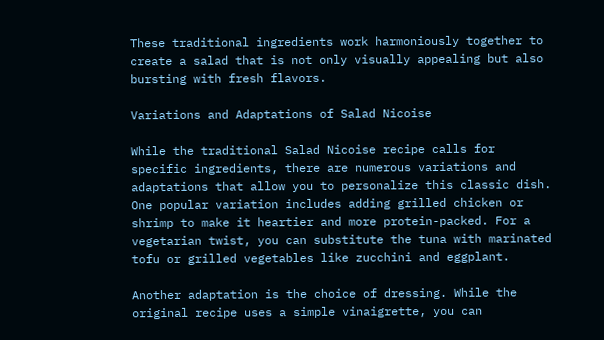These traditional ingredients work harmoniously together to create a salad that is not only visually appealing but also bursting with fresh flavors.

Variations and Adaptations of Salad Nicoise

While the traditional Salad Nicoise recipe calls for specific ingredients, there are numerous variations and adaptations that allow you to personalize this classic dish. One popular variation includes adding grilled chicken or shrimp to make it heartier and more protein-packed. For a vegetarian twist, you can substitute the tuna with marinated tofu or grilled vegetables like zucchini and eggplant.

Another adaptation is the choice of dressing. While the original recipe uses a simple vinaigrette, you can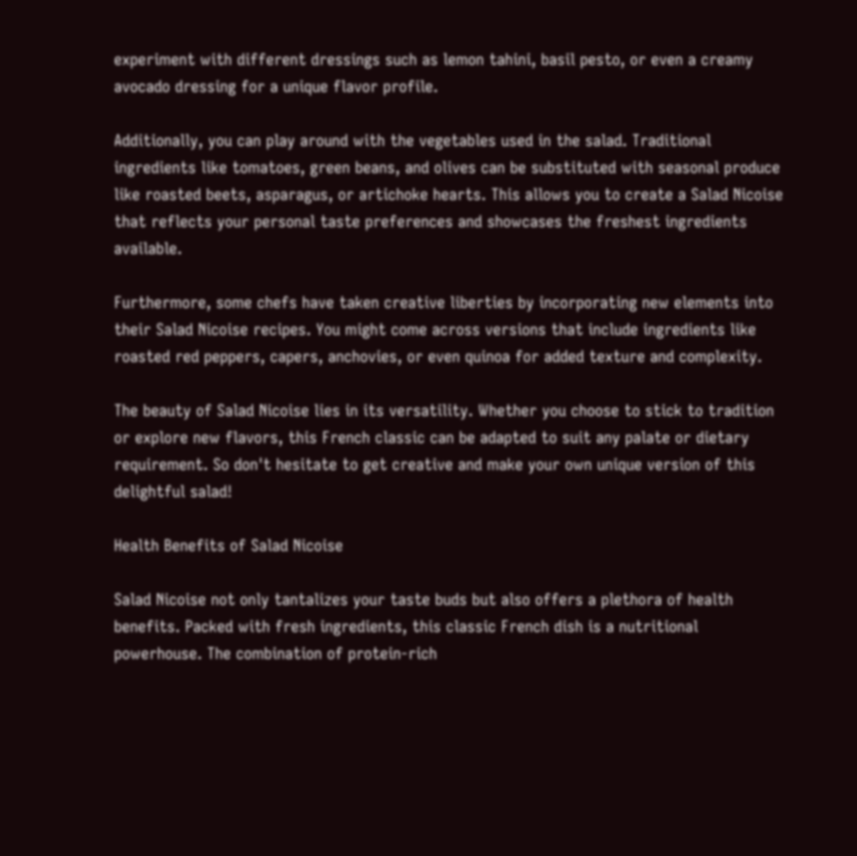experiment with different dressings such as lemon tahini, basil pesto, or even a creamy avocado dressing for a unique flavor profile.

Additionally, you can play around with the vegetables used in the salad. Traditional ingredients like tomatoes, green beans, and olives can be substituted with seasonal produce like roasted beets, asparagus, or artichoke hearts. This allows you to create a Salad Nicoise that reflects your personal taste preferences and showcases the freshest ingredients available.

Furthermore, some chefs have taken creative liberties by incorporating new elements into their Salad Nicoise recipes. You might come across versions that include ingredients like roasted red peppers, capers, anchovies, or even quinoa for added texture and complexity.

The beauty of Salad Nicoise lies in its versatility. Whether you choose to stick to tradition or explore new flavors, this French classic can be adapted to suit any palate or dietary requirement. So don't hesitate to get creative and make your own unique version of this delightful salad!

Health Benefits of Salad Nicoise

Salad Nicoise not only tantalizes your taste buds but also offers a plethora of health benefits. Packed with fresh ingredients, this classic French dish is a nutritional powerhouse. The combination of protein-rich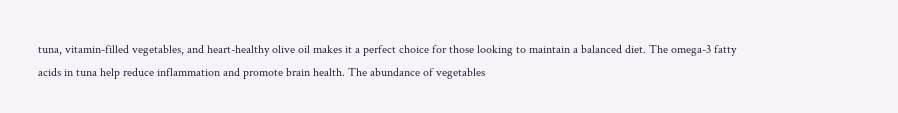tuna, vitamin-filled vegetables, and heart-healthy olive oil makes it a perfect choice for those looking to maintain a balanced diet. The omega-3 fatty acids in tuna help reduce inflammation and promote brain health. The abundance of vegetables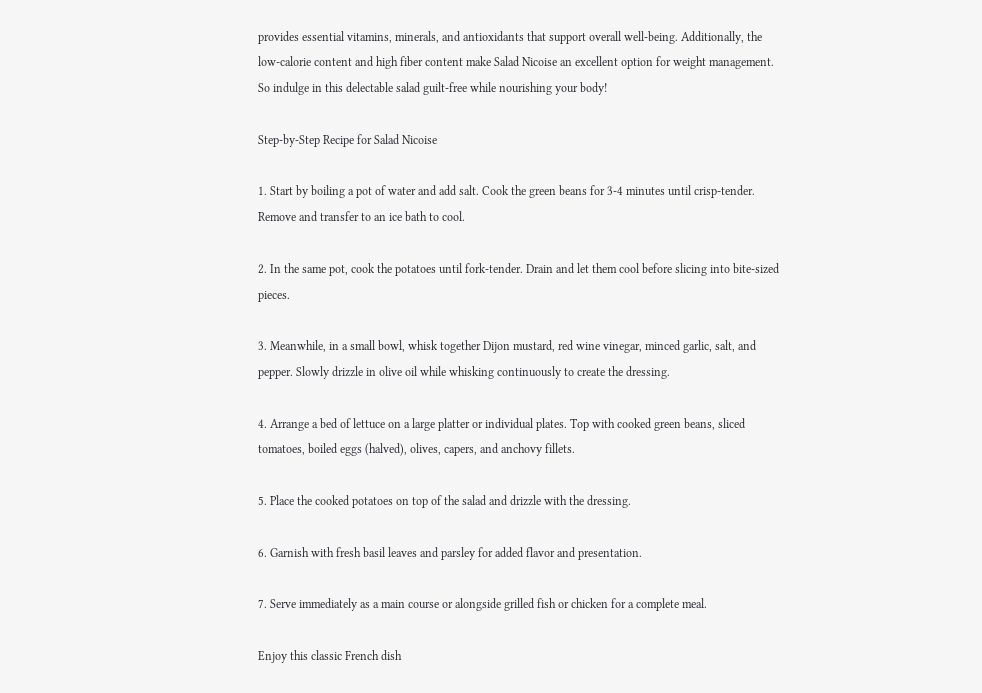provides essential vitamins, minerals, and antioxidants that support overall well-being. Additionally, the low-calorie content and high fiber content make Salad Nicoise an excellent option for weight management. So indulge in this delectable salad guilt-free while nourishing your body!

Step-by-Step Recipe for Salad Nicoise

1. Start by boiling a pot of water and add salt. Cook the green beans for 3-4 minutes until crisp-tender. Remove and transfer to an ice bath to cool.

2. In the same pot, cook the potatoes until fork-tender. Drain and let them cool before slicing into bite-sized pieces.

3. Meanwhile, in a small bowl, whisk together Dijon mustard, red wine vinegar, minced garlic, salt, and pepper. Slowly drizzle in olive oil while whisking continuously to create the dressing.

4. Arrange a bed of lettuce on a large platter or individual plates. Top with cooked green beans, sliced tomatoes, boiled eggs (halved), olives, capers, and anchovy fillets.

5. Place the cooked potatoes on top of the salad and drizzle with the dressing.

6. Garnish with fresh basil leaves and parsley for added flavor and presentation.

7. Serve immediately as a main course or alongside grilled fish or chicken for a complete meal.

Enjoy this classic French dish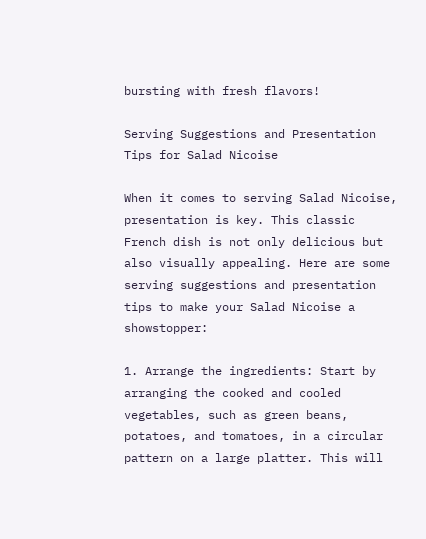bursting with fresh flavors!

Serving Suggestions and Presentation Tips for Salad Nicoise

When it comes to serving Salad Nicoise, presentation is key. This classic French dish is not only delicious but also visually appealing. Here are some serving suggestions and presentation tips to make your Salad Nicoise a showstopper:

1. Arrange the ingredients: Start by arranging the cooked and cooled vegetables, such as green beans, potatoes, and tomatoes, in a circular pattern on a large platter. This will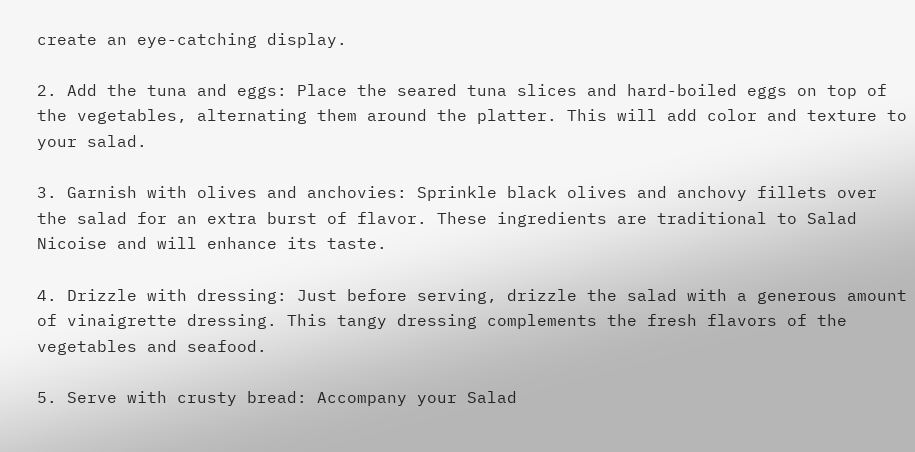create an eye-catching display.

2. Add the tuna and eggs: Place the seared tuna slices and hard-boiled eggs on top of the vegetables, alternating them around the platter. This will add color and texture to your salad.

3. Garnish with olives and anchovies: Sprinkle black olives and anchovy fillets over the salad for an extra burst of flavor. These ingredients are traditional to Salad Nicoise and will enhance its taste.

4. Drizzle with dressing: Just before serving, drizzle the salad with a generous amount of vinaigrette dressing. This tangy dressing complements the fresh flavors of the vegetables and seafood.

5. Serve with crusty bread: Accompany your Salad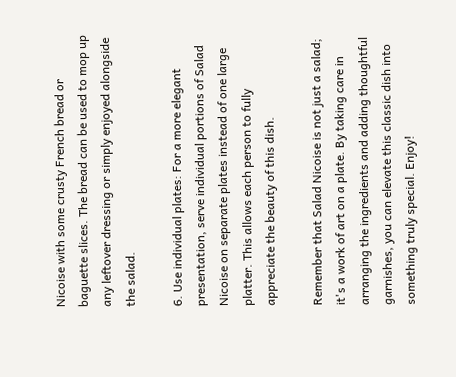Nicoise with some crusty French bread or baguette slices. The bread can be used to mop up any leftover dressing or simply enjoyed alongside the salad.

6. Use individual plates: For a more elegant presentation, serve individual portions of Salad Nicoise on separate plates instead of one large platter. This allows each person to fully appreciate the beauty of this dish.

Remember that Salad Nicoise is not just a salad; it's a work of art on a plate. By taking care in arranging the ingredients and adding thoughtful garnishes, you can elevate this classic dish into something truly special. Enjoy!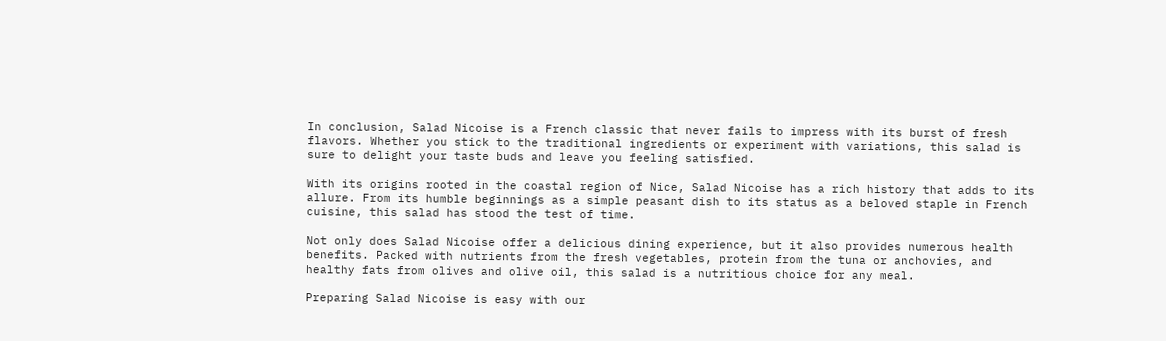In conclusion, Salad Nicoise is a French classic that never fails to impress with its burst of fresh flavors. Whether you stick to the traditional ingredients or experiment with variations, this salad is sure to delight your taste buds and leave you feeling satisfied.

With its origins rooted in the coastal region of Nice, Salad Nicoise has a rich history that adds to its allure. From its humble beginnings as a simple peasant dish to its status as a beloved staple in French cuisine, this salad has stood the test of time.

Not only does Salad Nicoise offer a delicious dining experience, but it also provides numerous health benefits. Packed with nutrients from the fresh vegetables, protein from the tuna or anchovies, and healthy fats from olives and olive oil, this salad is a nutritious choice for any meal.

Preparing Salad Nicoise is easy with our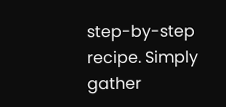step-by-step recipe. Simply gather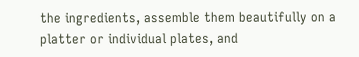the ingredients, assemble them beautifully on a platter or individual plates, and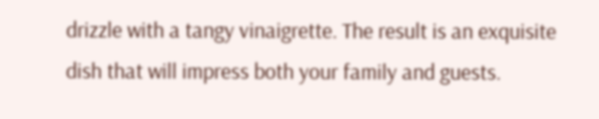drizzle with a tangy vinaigrette. The result is an exquisite dish that will impress both your family and guests.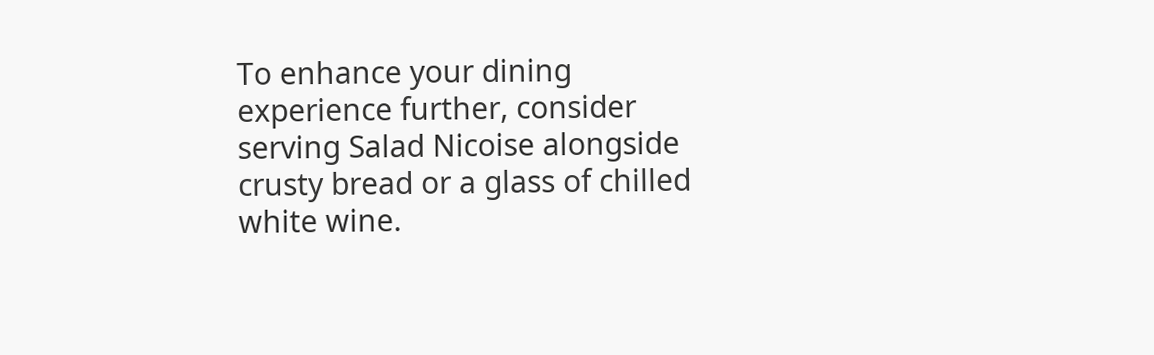To enhance your dining experience further, consider serving Salad Nicoise alongside crusty bread or a glass of chilled white wine.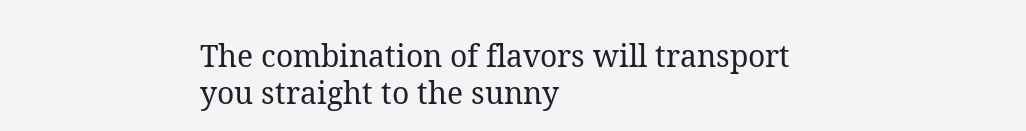The combination of flavors will transport you straight to the sunny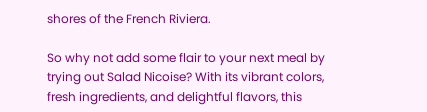shores of the French Riviera.

So why not add some flair to your next meal by trying out Salad Nicoise? With its vibrant colors, fresh ingredients, and delightful flavors, this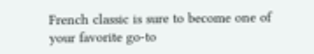French classic is sure to become one of your favorite go-to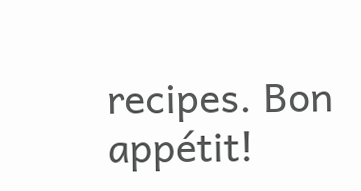recipes. Bon appétit!